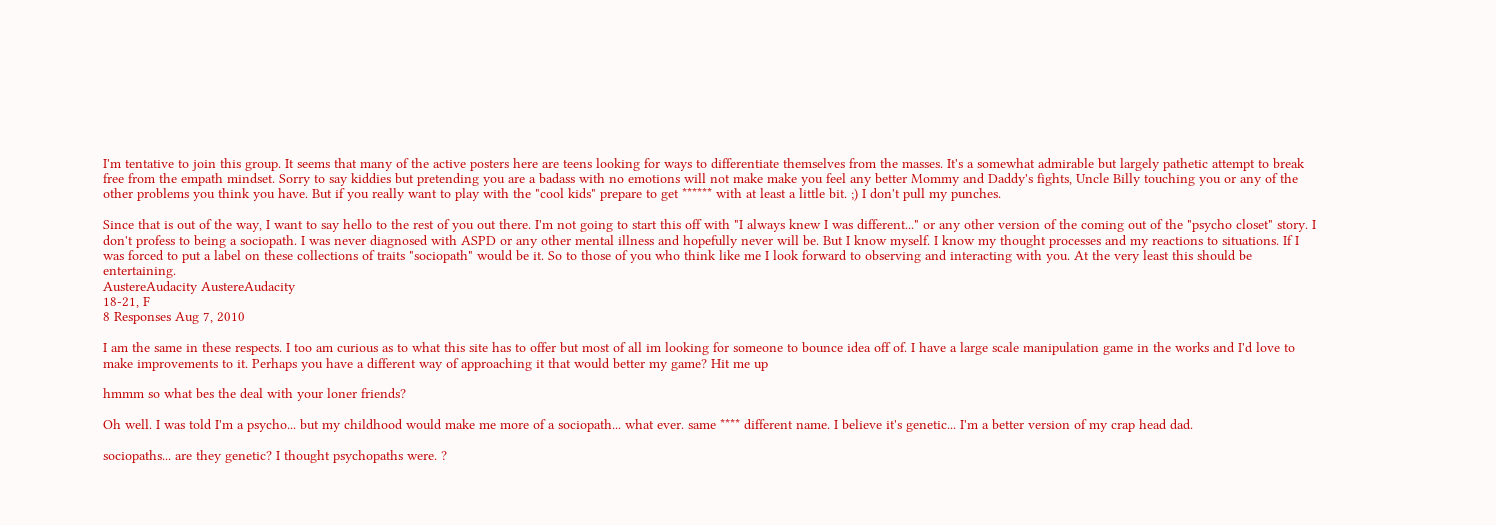I'm tentative to join this group. It seems that many of the active posters here are teens looking for ways to differentiate themselves from the masses. It's a somewhat admirable but largely pathetic attempt to break free from the empath mindset. Sorry to say kiddies but pretending you are a badass with no emotions will not make make you feel any better Mommy and Daddy's fights, Uncle Billy touching you or any of the other problems you think you have. But if you really want to play with the "cool kids" prepare to get ****** with at least a little bit. ;) I don't pull my punches.

Since that is out of the way, I want to say hello to the rest of you out there. I'm not going to start this off with "I always knew I was different..." or any other version of the coming out of the "psycho closet" story. I don't profess to being a sociopath. I was never diagnosed with ASPD or any other mental illness and hopefully never will be. But I know myself. I know my thought processes and my reactions to situations. If I was forced to put a label on these collections of traits "sociopath" would be it. So to those of you who think like me I look forward to observing and interacting with you. At the very least this should be entertaining.
AustereAudacity AustereAudacity
18-21, F
8 Responses Aug 7, 2010

I am the same in these respects. I too am curious as to what this site has to offer but most of all im looking for someone to bounce idea off of. I have a large scale manipulation game in the works and I'd love to make improvements to it. Perhaps you have a different way of approaching it that would better my game? Hit me up

hmmm so what bes the deal with your loner friends?

Oh well. I was told I'm a psycho... but my childhood would make me more of a sociopath... what ever. same **** different name. I believe it's genetic... I'm a better version of my crap head dad.

sociopaths... are they genetic? I thought psychopaths were. ?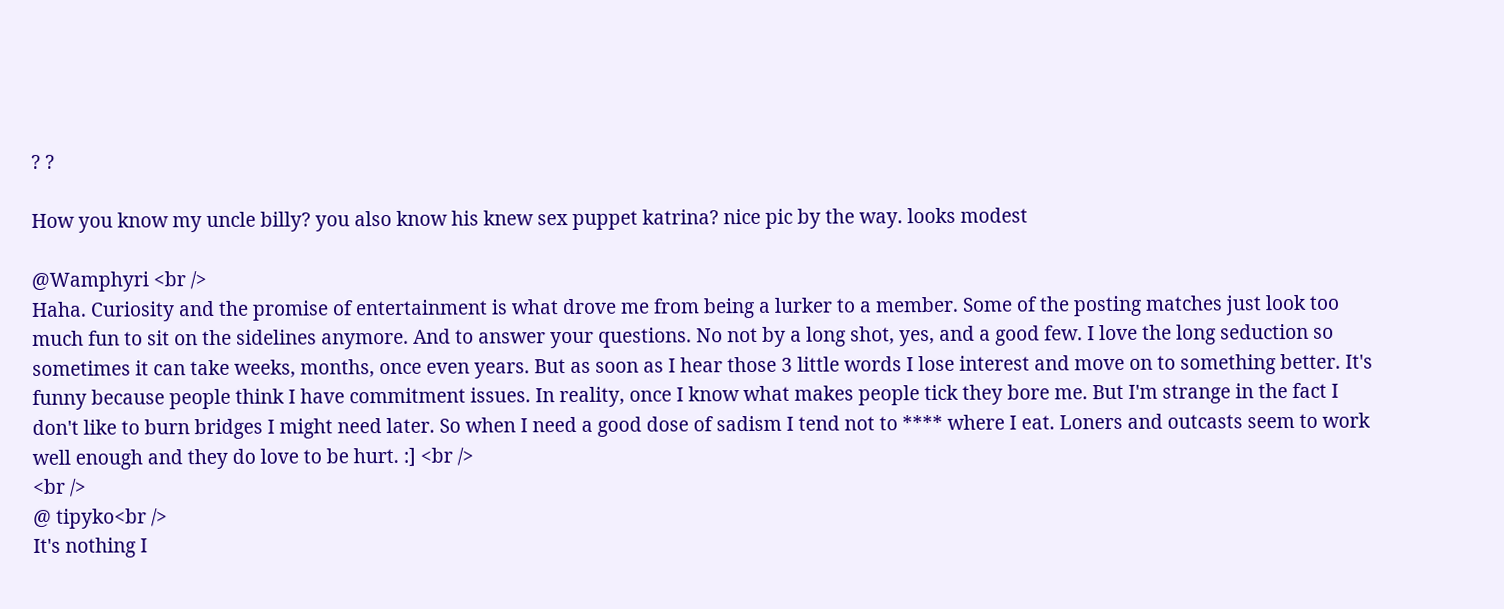? ?

How you know my uncle billy? you also know his knew sex puppet katrina? nice pic by the way. looks modest

@Wamphyri <br />
Haha. Curiosity and the promise of entertainment is what drove me from being a lurker to a member. Some of the posting matches just look too much fun to sit on the sidelines anymore. And to answer your questions. No not by a long shot, yes, and a good few. I love the long seduction so sometimes it can take weeks, months, once even years. But as soon as I hear those 3 little words I lose interest and move on to something better. It's funny because people think I have commitment issues. In reality, once I know what makes people tick they bore me. But I'm strange in the fact I don't like to burn bridges I might need later. So when I need a good dose of sadism I tend not to **** where I eat. Loners and outcasts seem to work well enough and they do love to be hurt. :] <br />
<br />
@ tipyko<br />
It's nothing I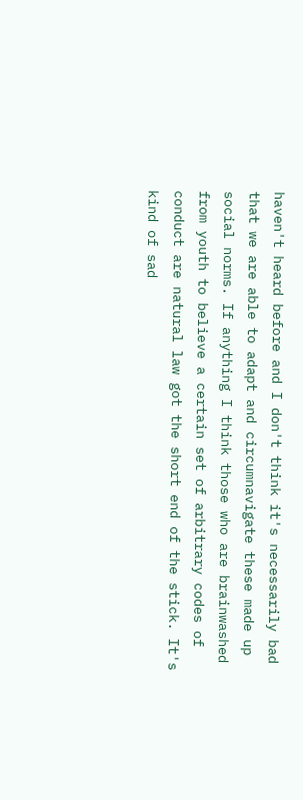haven't heard before and I don't think it's necessarily bad that we are able to adapt and circumnavigate these made up social norms. If anything I think those who are brainwashed from youth to believe a certain set of arbitrary codes of conduct are natural law got the short end of the stick. It's kind of sad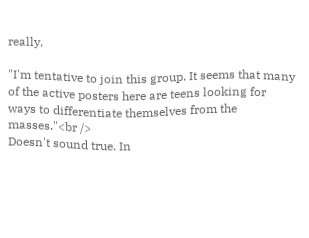really.

"I'm tentative to join this group. It seems that many of the active posters here are teens looking for ways to differentiate themselves from the masses."<br />
Doesn't sound true. In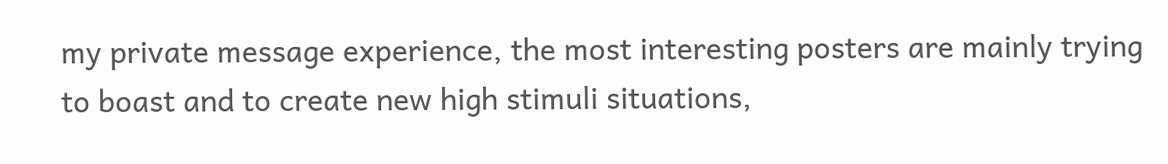my private message experience, the most interesting posters are mainly trying to boast and to create new high stimuli situations,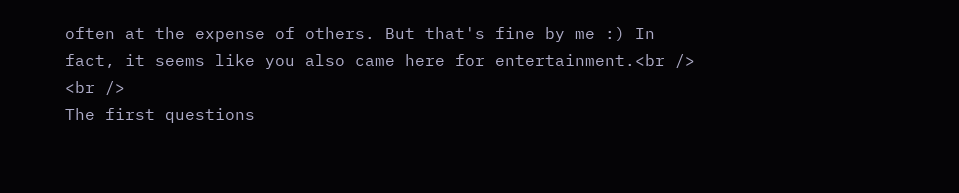often at the expense of others. But that's fine by me :) In fact, it seems like you also came here for entertainment.<br />
<br />
The first questions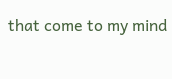that come to my mind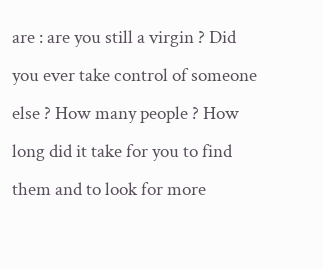are : are you still a virgin ? Did you ever take control of someone else ? How many people ? How long did it take for you to find them and to look for more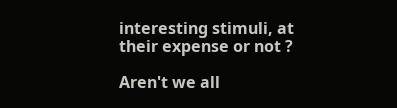interesting stimuli, at their expense or not ?

Aren't we all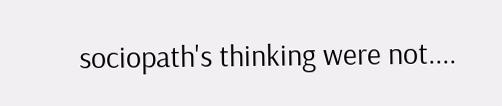sociopath's thinking were not....